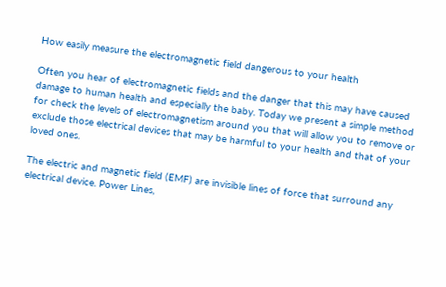How easily measure the electromagnetic field dangerous to your health

Often you hear of electromagnetic fields and the danger that this may have caused damage to human health and especially the baby. Today we present a simple method for check the levels of electromagnetism around you that will allow you to remove or exclude those electrical devices that may be harmful to your health and that of your loved ones.

The electric and magnetic field (EMF) are invisible lines of force that surround any electrical device. Power Lines,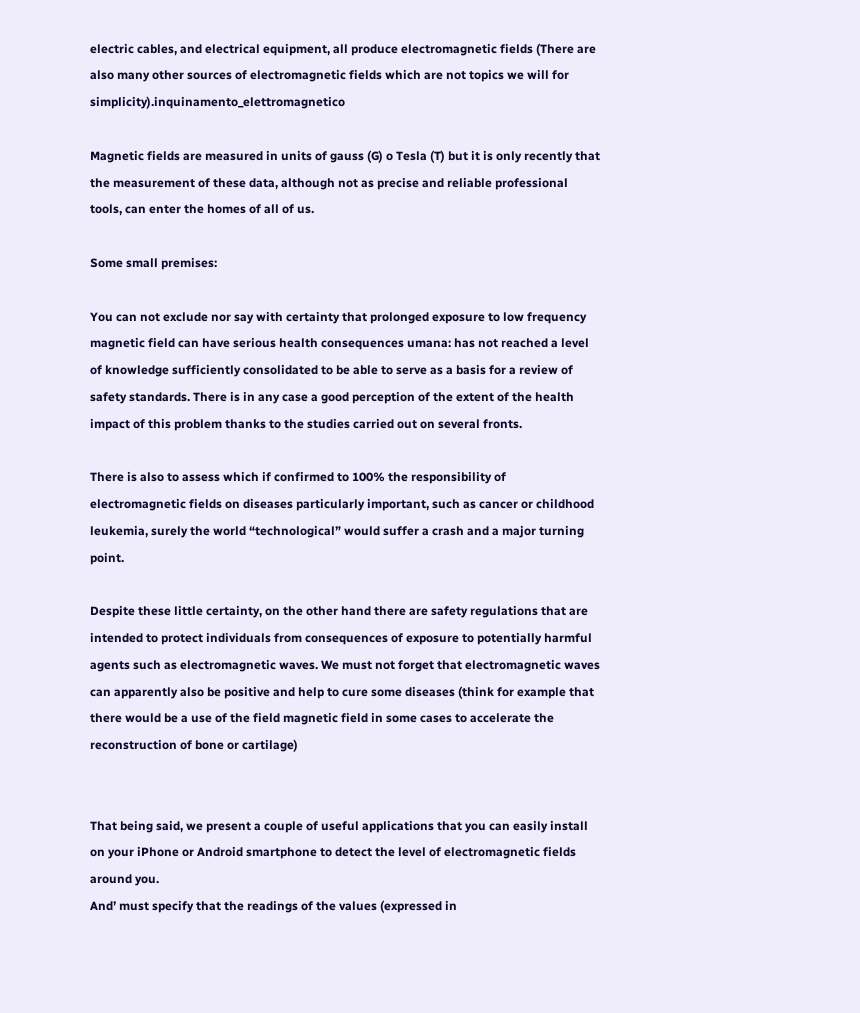electric cables, and electrical equipment, all produce electromagnetic fields (There are also many other sources of electromagnetic fields which are not topics we will for simplicity).inquinamento_elettromagnetico

Magnetic fields are measured in units of gauss (G) o Tesla (T) but it is only recently that the measurement of these data, although not as precise and reliable professional tools, can enter the homes of all of us.

Some small premises:

You can not exclude nor say with certainty that prolonged exposure to low frequency magnetic field can have serious health consequences umana: has not reached a level of knowledge sufficiently consolidated to be able to serve as a basis for a review of safety standards. There is in any case a good perception of the extent of the health impact of this problem thanks to the studies carried out on several fronts.

There is also to assess which if confirmed to 100% the responsibility of electromagnetic fields on diseases particularly important, such as cancer or childhood leukemia, surely the world “technological” would suffer a crash and a major turning point.

Despite these little certainty, on the other hand there are safety regulations that are intended to protect individuals from consequences of exposure to potentially harmful agents such as electromagnetic waves. We must not forget that electromagnetic waves can apparently also be positive and help to cure some diseases (think for example that there would be a use of the field magnetic field in some cases to accelerate the reconstruction of bone or cartilage)


That being said, we present a couple of useful applications that you can easily install on your iPhone or Android smartphone to detect the level of electromagnetic fields around you.
And’ must specify that the readings of the values (expressed in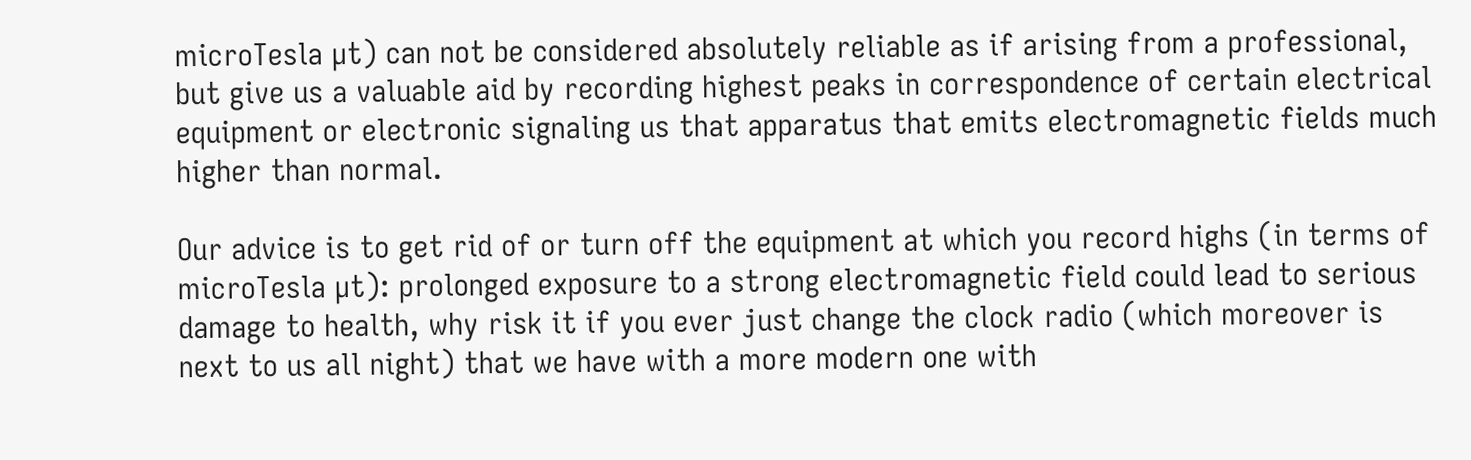microTesla µt) can not be considered absolutely reliable as if arising from a professional, but give us a valuable aid by recording highest peaks in correspondence of certain electrical equipment or electronic signaling us that apparatus that emits electromagnetic fields much higher than normal.

Our advice is to get rid of or turn off the equipment at which you record highs (in terms of microTesla µt): prolonged exposure to a strong electromagnetic field could lead to serious damage to health, why risk it if you ever just change the clock radio (which moreover is next to us all night) that we have with a more modern one with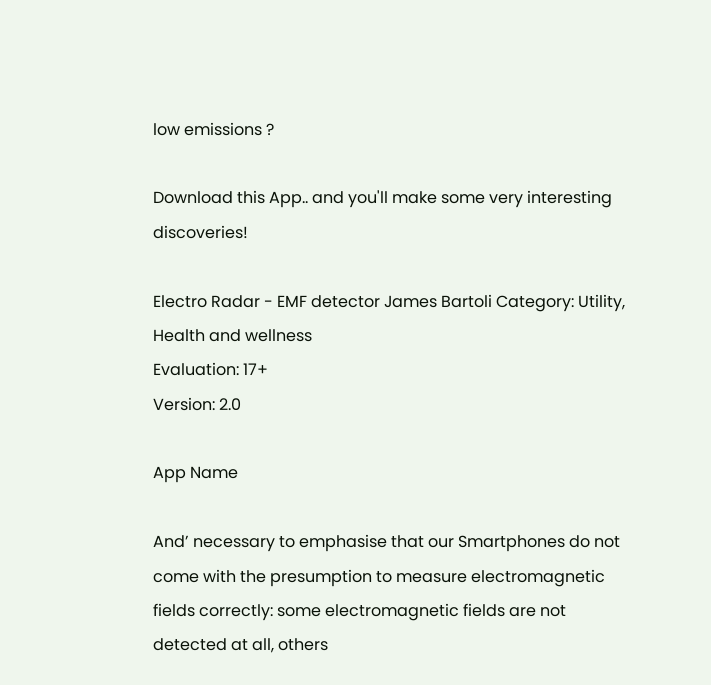low emissions ?

Download this App.. and you'll make some very interesting discoveries!

Electro Radar - EMF detector James Bartoli Category: Utility, Health and wellness
Evaluation: 17+
Version: 2.0

App Name

And’ necessary to emphasise that our Smartphones do not come with the presumption to measure electromagnetic fields correctly: some electromagnetic fields are not detected at all, others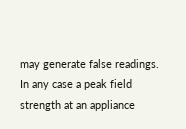may generate false readings.
In any case a peak field strength at an appliance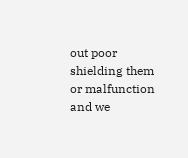out poor shielding them or malfunction and we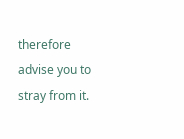therefore advise you to stray from it.